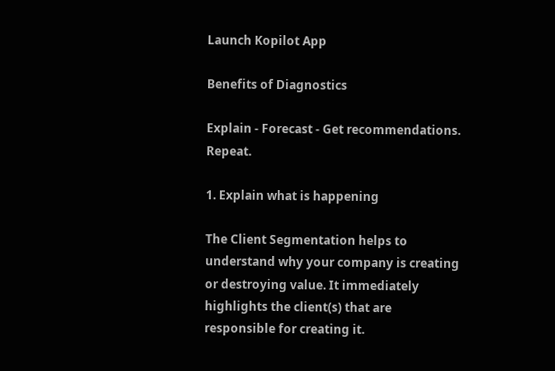Launch Kopilot App

Benefits of Diagnostics

Explain - Forecast - Get recommendations. Repeat.

1. Explain what is happening

The Client Segmentation helps to understand why your company is creating or destroying value. It immediately highlights the client(s) that are responsible for creating it.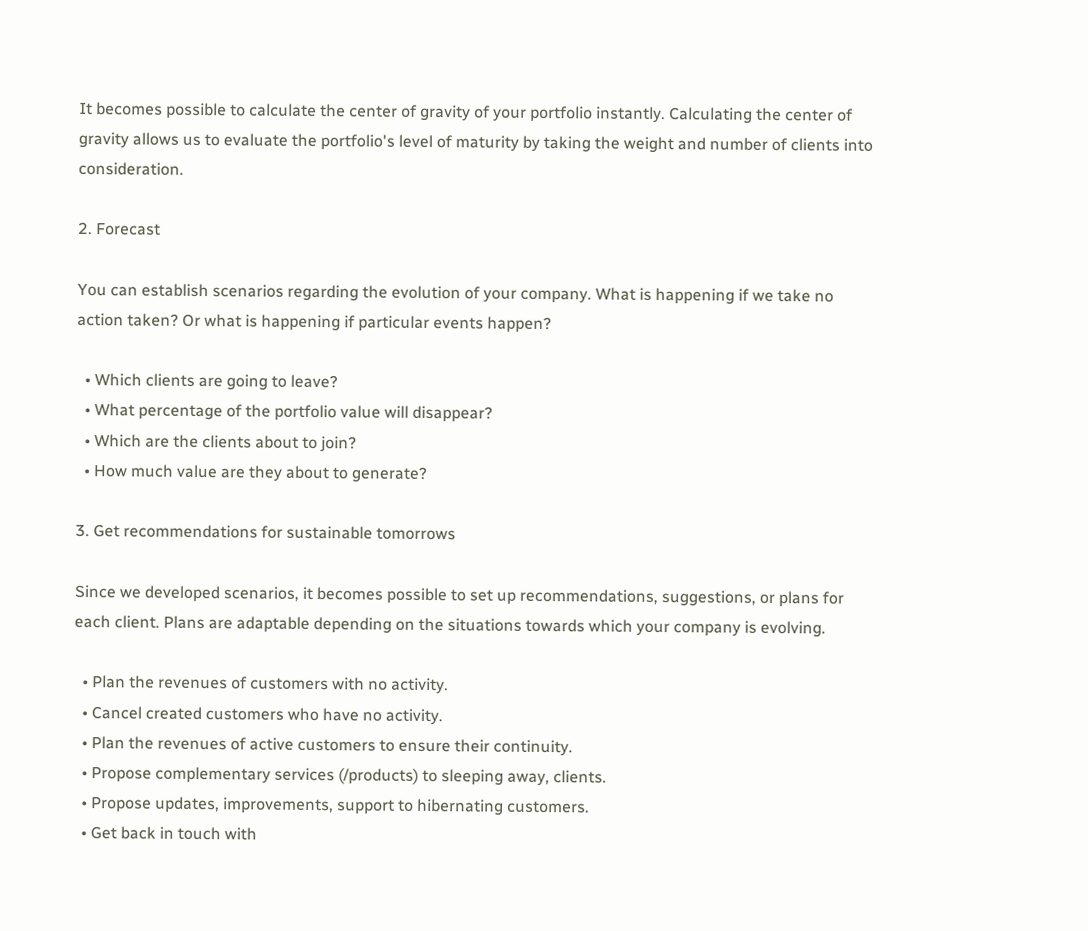It becomes possible to calculate the center of gravity of your portfolio instantly. Calculating the center of gravity allows us to evaluate the portfolio's level of maturity by taking the weight and number of clients into consideration.

2. Forecast

You can establish scenarios regarding the evolution of your company. What is happening if we take no action taken? Or what is happening if particular events happen?

  • Which clients are going to leave?
  • What percentage of the portfolio value will disappear?
  • Which are the clients about to join?
  • How much value are they about to generate?

3. Get recommendations for sustainable tomorrows

Since we developed scenarios, it becomes possible to set up recommendations, suggestions, or plans for each client. Plans are adaptable depending on the situations towards which your company is evolving.

  • Plan the revenues of customers with no activity.
  • Cancel created customers who have no activity.
  • Plan the revenues of active customers to ensure their continuity.
  • Propose complementary services (/products) to sleeping away, clients.
  • Propose updates, improvements, support to hibernating customers.
  • Get back in touch with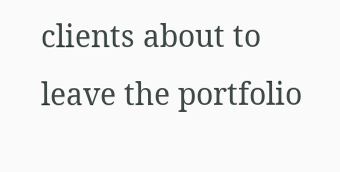clients about to leave the portfolio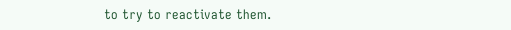to try to reactivate them.